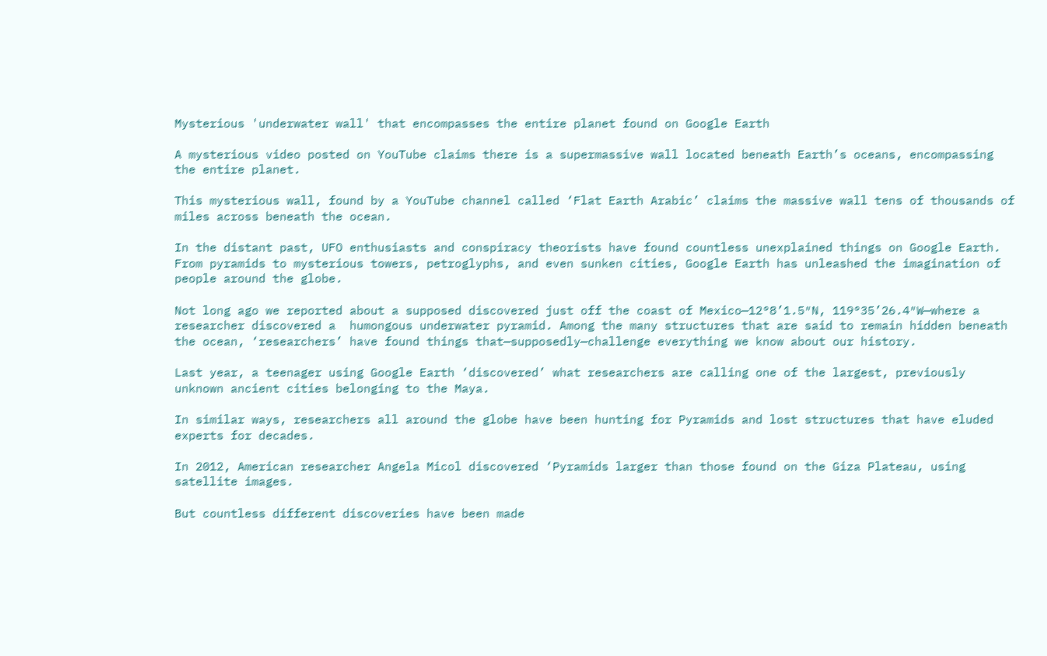Mysterious 'underwater wall' that encompasses the entire planet found on Google Earth

A mysterious video posted on YouTube claims there is a supermassive wall located beneath Earth’s oceans, encompassing the entire planet.

This mysterious wall, found by a YouTube channel called ‘Flat Earth Arabic’ claims the massive wall tens of thousands of miles across beneath the ocean.

In the distant past, UFO enthusiasts and conspiracy theorists have found countless unexplained things on Google Earth. From pyramids to mysterious towers, petroglyphs, and even sunken cities, Google Earth has unleashed the imagination of people around the globe.

Not long ago we reported about a supposed discovered just off the coast of Mexico—12°8’1.5″N, 119°35’26.4″W—where a researcher discovered a  humongous underwater pyramid. Among the many structures that are said to remain hidden beneath the ocean, ‘researchers’ have found things that—supposedly—challenge everything we know about our history.

Last year, a teenager using Google Earth ‘discovered’ what researchers are calling one of the largest, previously unknown ancient cities belonging to the Maya.

In similar ways, researchers all around the globe have been hunting for Pyramids and lost structures that have eluded experts for decades.

In 2012, American researcher Angela Micol discovered ‘Pyramids larger than those found on the Giza Plateau, using satellite images.

But countless different discoveries have been made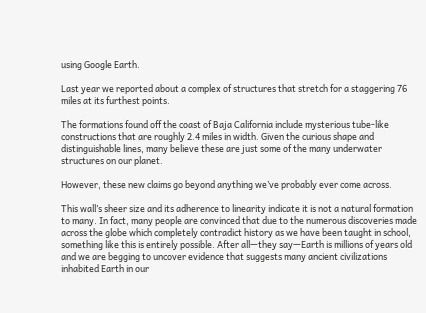using Google Earth.

Last year we reported about a complex of structures that stretch for a staggering 76 miles at its furthest points.

The formations found off the coast of Baja California include mysterious tube-like constructions that are roughly 2.4 miles in width. Given the curious shape and distinguishable lines, many believe these are just some of the many underwater structures on our planet.

However, these new claims go beyond anything we’ve probably ever come across.

This wall’s sheer size and its adherence to linearity indicate it is not a natural formation to many. In fact, many people are convinced that due to the numerous discoveries made across the globe which completely contradict history as we have been taught in school, something like this is entirely possible. After all—they say—Earth is millions of years old and we are begging to uncover evidence that suggests many ancient civilizations inhabited Earth in our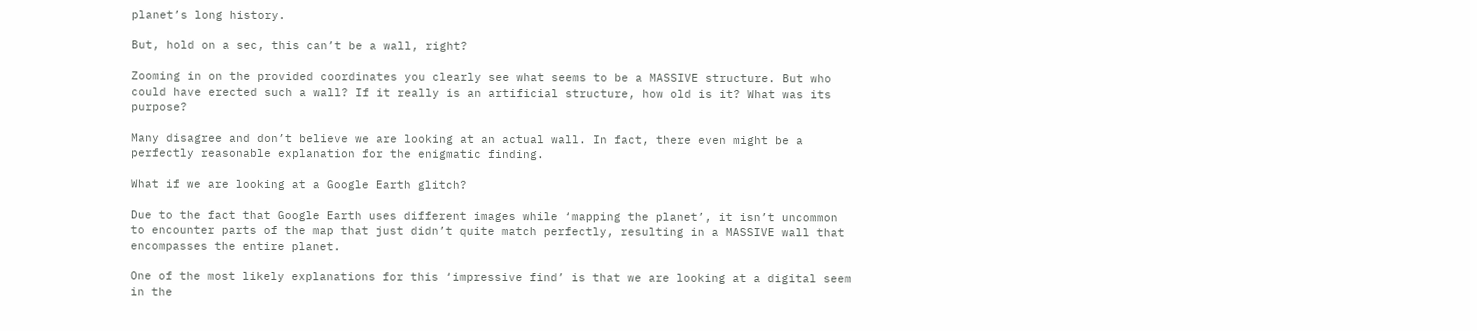planet’s long history.

But, hold on a sec, this can’t be a wall, right?

Zooming in on the provided coordinates you clearly see what seems to be a MASSIVE structure. But who could have erected such a wall? If it really is an artificial structure, how old is it? What was its purpose?

Many disagree and don’t believe we are looking at an actual wall. In fact, there even might be a perfectly reasonable explanation for the enigmatic finding.

What if we are looking at a Google Earth glitch?

Due to the fact that Google Earth uses different images while ‘mapping the planet’, it isn’t uncommon to encounter parts of the map that just didn’t quite match perfectly, resulting in a MASSIVE wall that encompasses the entire planet.

One of the most likely explanations for this ‘impressive find’ is that we are looking at a digital seem in the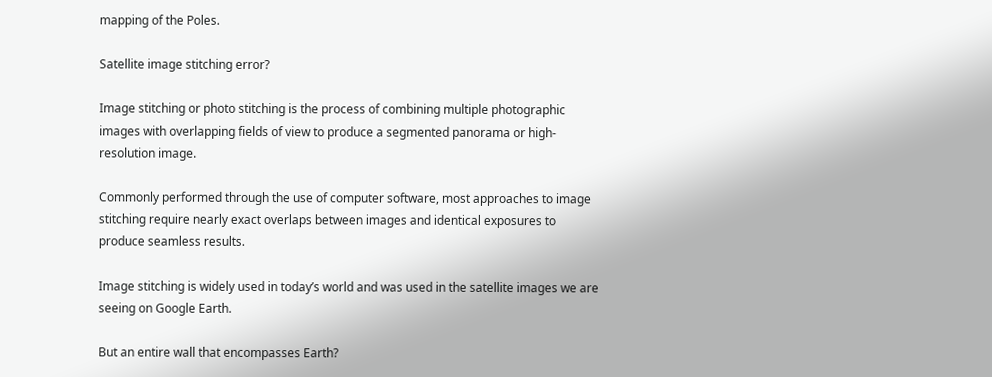mapping of the Poles.

Satellite image stitching error?

Image stitching or photo stitching is the process of combining multiple photographic images with overlapping fields of view to produce a segmented panorama or high-resolution image.

Commonly performed through the use of computer software, most approaches to image stitching require nearly exact overlaps between images and identical exposures to produce seamless results.

Image stitching is widely used in today’s world and was used in the satellite images we are seeing on Google Earth.

But an entire wall that encompasses Earth?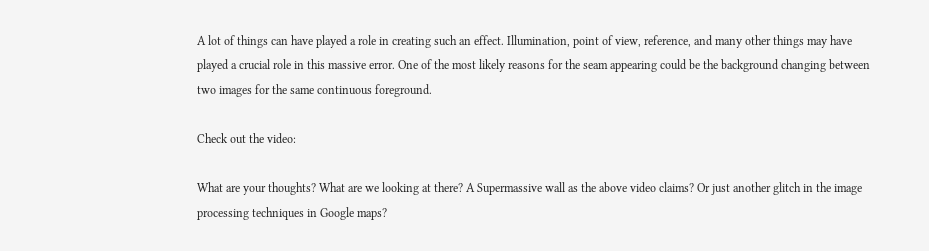A lot of things can have played a role in creating such an effect. Illumination, point of view, reference, and many other things may have played a crucial role in this massive error. One of the most likely reasons for the seam appearing could be the background changing between two images for the same continuous foreground.

Check out the video:

What are your thoughts? What are we looking at there? A Supermassive wall as the above video claims? Or just another glitch in the image processing techniques in Google maps?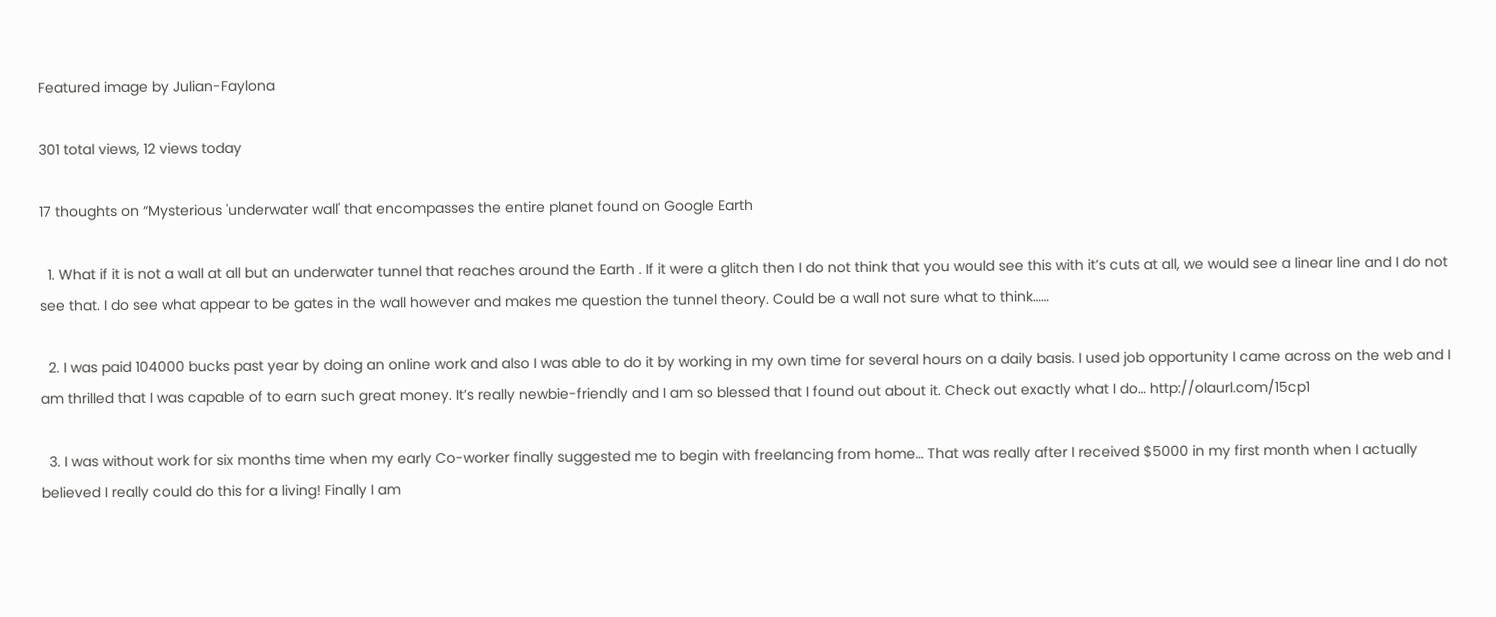Featured image by Julian-Faylona

301 total views, 12 views today

17 thoughts on “Mysterious 'underwater wall' that encompasses the entire planet found on Google Earth

  1. What if it is not a wall at all but an underwater tunnel that reaches around the Earth . If it were a glitch then I do not think that you would see this with it’s cuts at all, we would see a linear line and I do not see that. I do see what appear to be gates in the wall however and makes me question the tunnel theory. Could be a wall not sure what to think……

  2. I was paid 104000 bucks past year by doing an online work and also I was able to do it by working in my own time for several hours on a daily basis. I used job opportunity I came across on the web and I am thrilled that I was capable of to earn such great money. It’s really newbie-friendly and I am so blessed that I found out about it. Check out exactly what I do… http://olaurl.com/15cp1

  3. I was without work for six months time when my early Co-worker finally suggested me to begin with freelancing from home… That was really after I received $5000 in my first month when I actually believed I really could do this for a living! Finally I am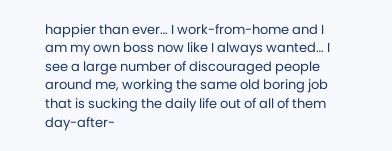happier than ever… I work-from-home and I am my own boss now like I always wanted… I see a large number of discouraged people around me, working the same old boring job that is sucking the daily life out of all of them day-after-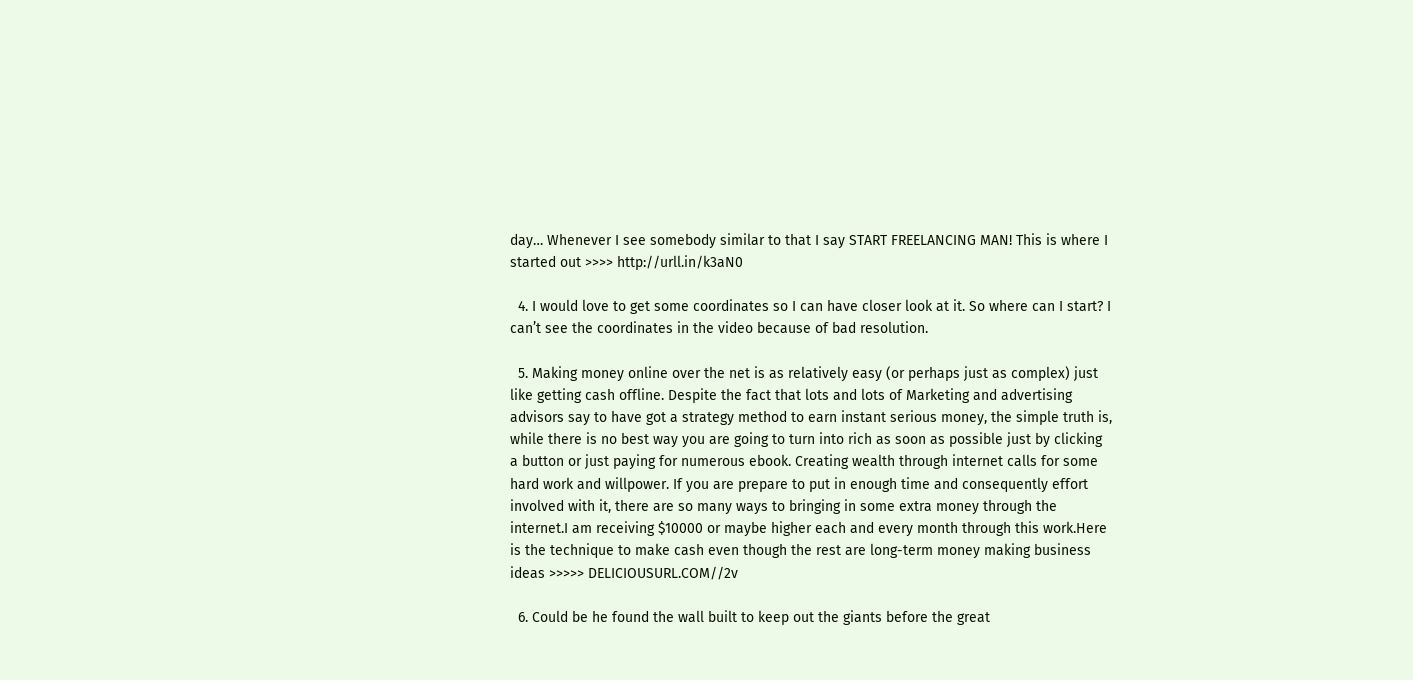day… Whenever I see somebody similar to that I say START FREELANCING MAN! This is where I started out >>>> http://urll.in/k3aN0

  4. I would love to get some coordinates so I can have closer look at it. So where can I start? I can’t see the coordinates in the video because of bad resolution.

  5. Making money online over the net is as relatively easy (or perhaps just as complex) just like getting cash offline. Despite the fact that lots and lots of Marketing and advertising advisors say to have got a strategy method to earn instant serious money, the simple truth is, while there is no best way you are going to turn into rich as soon as possible just by clicking a button or just paying for numerous ebook. Creating wealth through internet calls for some hard work and willpower. If you are prepare to put in enough time and consequently effort involved with it, there are so many ways to bringing in some extra money through the internet.I am receiving $10000 or maybe higher each and every month through this work.Here is the technique to make cash even though the rest are long-term money making business ideas >>>>> DELICIOUSURL.COM//2v

  6. Could be he found the wall built to keep out the giants before the great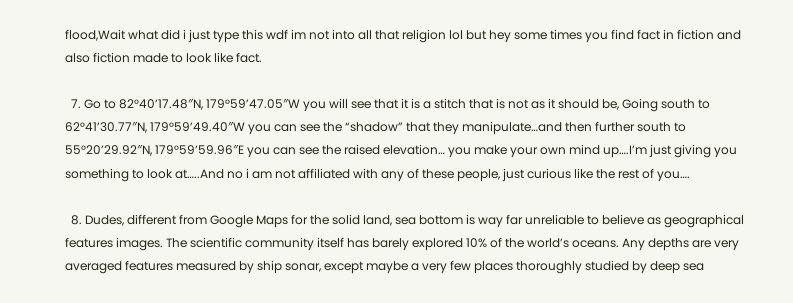flood,Wait what did i just type this wdf im not into all that religion lol but hey some times you find fact in fiction and also fiction made to look like fact.

  7. Go to 82°40’17.48″N, 179°59’47.05″W you will see that it is a stitch that is not as it should be, Going south to 62°41’30.77″N, 179°59’49.40″W you can see the “shadow” that they manipulate…and then further south to 55°20’29.92″N, 179°59’59.96″E you can see the raised elevation… you make your own mind up….I’m just giving you something to look at…..And no i am not affiliated with any of these people, just curious like the rest of you….

  8. Dudes, different from Google Maps for the solid land, sea bottom is way far unreliable to believe as geographical features images. The scientific community itself has barely explored 10% of the world’s oceans. Any depths are very averaged features measured by ship sonar, except maybe a very few places thoroughly studied by deep sea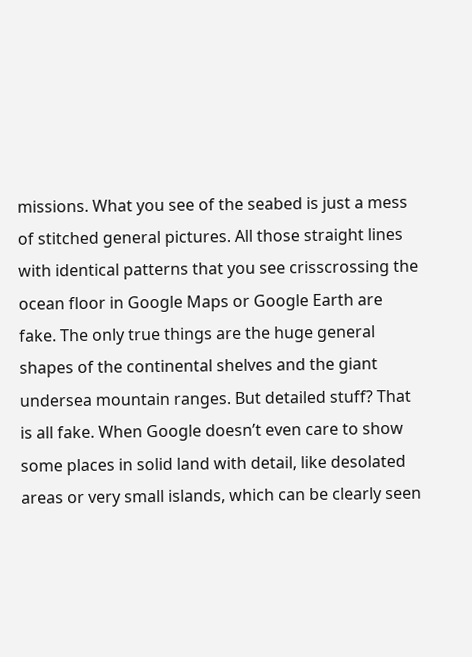missions. What you see of the seabed is just a mess of stitched general pictures. All those straight lines with identical patterns that you see crisscrossing the ocean floor in Google Maps or Google Earth are fake. The only true things are the huge general shapes of the continental shelves and the giant undersea mountain ranges. But detailed stuff? That is all fake. When Google doesn’t even care to show some places in solid land with detail, like desolated areas or very small islands, which can be clearly seen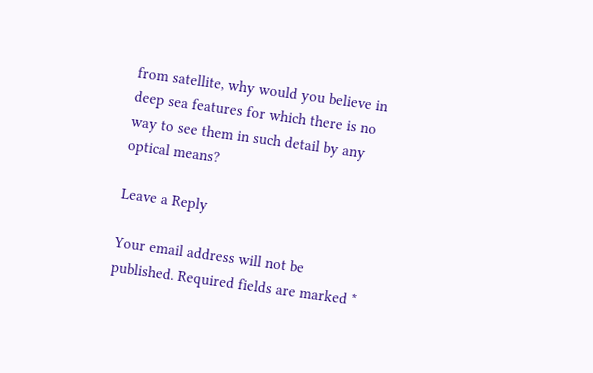from satellite, why would you believe in deep sea features for which there is no way to see them in such detail by any optical means?

Leave a Reply

Your email address will not be published. Required fields are marked *